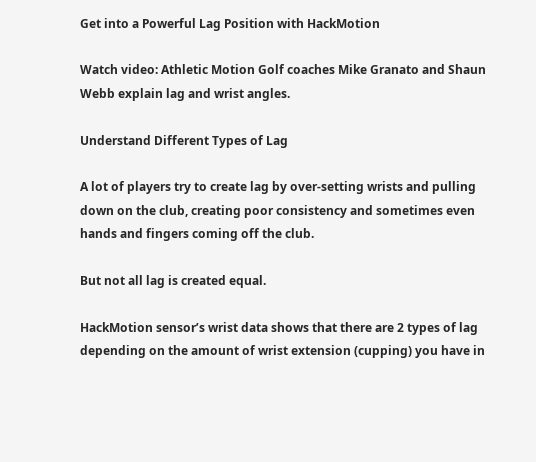Get into a Powerful Lag Position with HackMotion

Watch video: Athletic Motion Golf coaches Mike Granato and Shaun Webb explain lag and wrist angles.

Understand Different Types of Lag

A lot of players try to create lag by over-setting wrists and pulling down on the club, creating poor consistency and sometimes even hands and fingers coming off the club.

But not all lag is created equal.

HackMotion sensor’s wrist data shows that there are 2 types of lag depending on the amount of wrist extension (cupping) you have in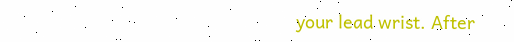your lead wrist. After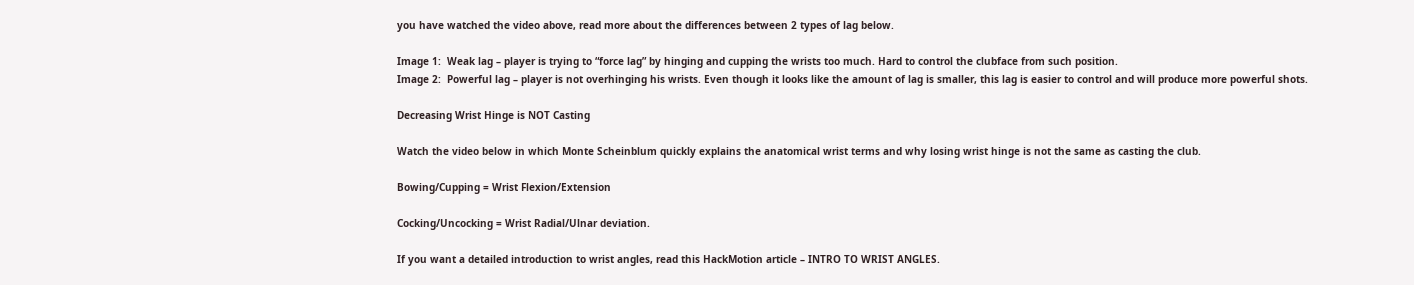you have watched the video above, read more about the differences between 2 types of lag below.

Image 1:  Weak lag – player is trying to “force lag” by hinging and cupping the wrists too much. Hard to control the clubface from such position.
Image 2:  Powerful lag – player is not overhinging his wrists. Even though it looks like the amount of lag is smaller, this lag is easier to control and will produce more powerful shots.

Decreasing Wrist Hinge is NOT Casting

Watch the video below in which Monte Scheinblum quickly explains the anatomical wrist terms and why losing wrist hinge is not the same as casting the club.

Bowing/Cupping = Wrist Flexion/Extension

Cocking/Uncocking = Wrist Radial/Ulnar deviation.

If you want a detailed introduction to wrist angles, read this HackMotion article – INTRO TO WRIST ANGLES.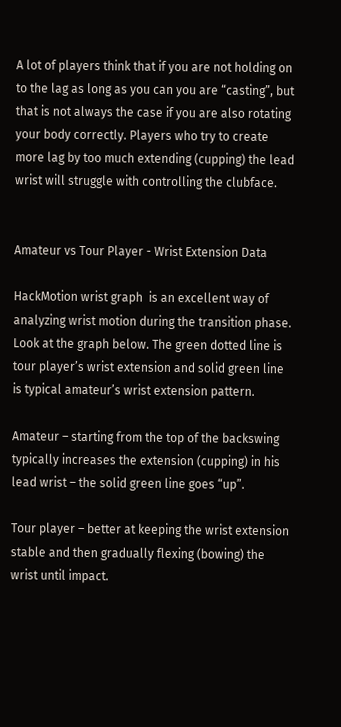A lot of players think that if you are not holding on to the lag as long as you can you are “casting”, but that is not always the case if you are also rotating your body correctly. Players who try to create more lag by too much extending (cupping) the lead wrist will struggle with controlling the clubface.


Amateur vs Tour Player - Wrist Extension Data

HackMotion wrist graph  is an excellent way of analyzing wrist motion during the transition phase. Look at the graph below. The green dotted line is tour player’s wrist extension and solid green line is typical amateur’s wrist extension pattern.

Amateur – starting from the top of the backswing typically increases the extension (cupping) in his lead wrist – the solid green line goes “up”.

Tour player – better at keeping the wrist extension stable and then gradually flexing (bowing) the wrist until impact.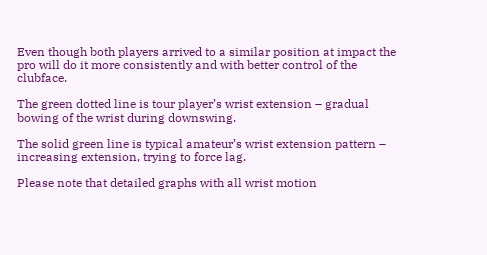Even though both players arrived to a similar position at impact the pro will do it more consistently and with better control of the clubface.

The green dotted line is tour player’s wrist extension – gradual bowing of the wrist during downswing.

The solid green line is typical amateur’s wrist extension pattern – increasing extension, trying to force lag.

Please note that detailed graphs with all wrist motion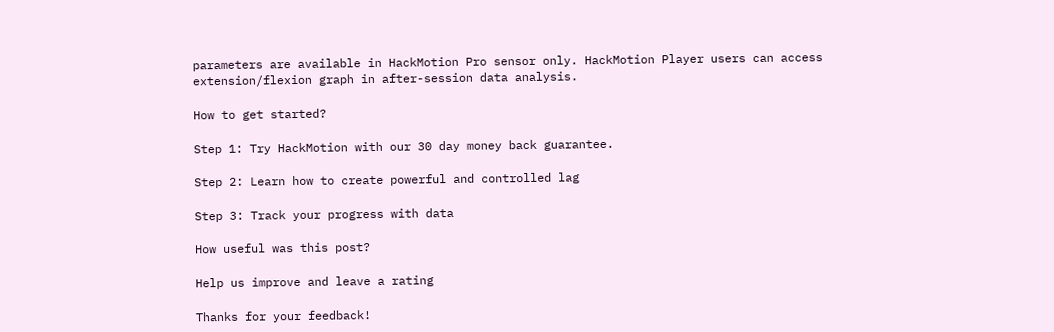parameters are available in HackMotion Pro sensor only. HackMotion Player users can access extension/flexion graph in after-session data analysis.

How to get started?

Step 1: Try HackMotion with our 30 day money back guarantee.

Step 2: Learn how to create powerful and controlled lag

Step 3: Track your progress with data

How useful was this post?

Help us improve and leave a rating

Thanks for your feedback!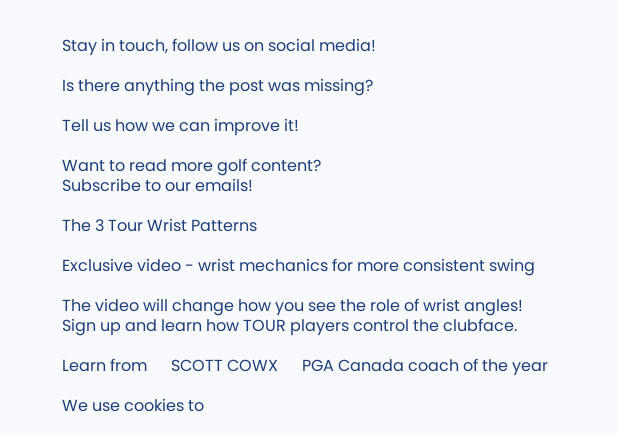Stay in touch, follow us on social media!

Is there anything the post was missing?

Tell us how we can improve it!

Want to read more golf content?
Subscribe to our emails!

The 3 Tour Wrist Patterns

Exclusive video - wrist mechanics for more consistent swing

The video will change how you see the role of wrist angles! Sign up and learn how TOUR players control the clubface.

Learn from      SCOTT COWX      PGA Canada coach of the year

We use cookies to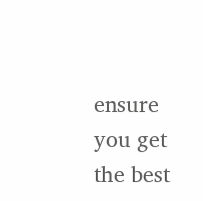ensure you get the best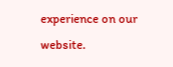experience on our website.